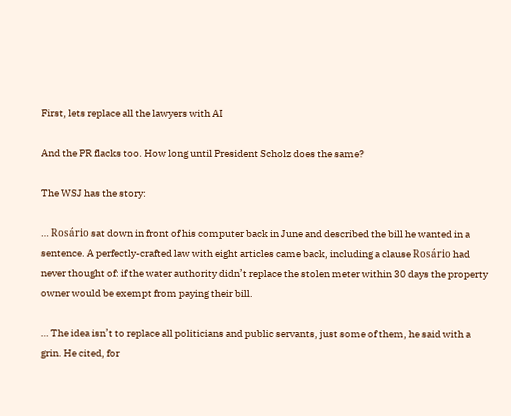First, lets replace all the lawyers with AI

And the PR flacks too. How long until President Scholz does the same?

The WSJ has the story:

… Rosário sat down in front of his computer back in June and described the bill he wanted in a sentence. A perfectly-crafted law with eight articles came back, including a clause Rosário had never thought of: if the water authority didn’t replace the stolen meter within 30 days the property owner would be exempt from paying their bill.

… The idea isn’t to replace all politicians and public servants, just some of them, he said with a grin. He cited, for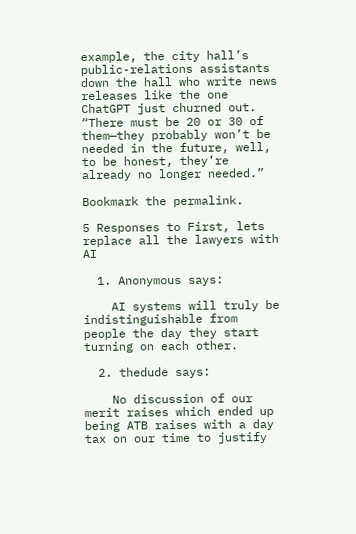example, the city hall’s public-relations assistants down the hall who write news releases like the one ChatGPT just churned out. “There must be 20 or 30 of them—they probably won’t be needed in the future, well, to be honest, they’re already no longer needed.”

Bookmark the permalink.

5 Responses to First, lets replace all the lawyers with AI

  1. Anonymous says:

    AI systems will truly be indistinguishable from people the day they start turning on each other.

  2. thedude says:

    No discussion of our merit raises which ended up being ATB raises with a day tax on our time to justify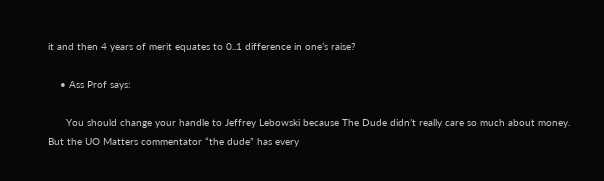it and then 4 years of merit equates to 0..1 difference in one’s raise?

    • Ass Prof says:

      You should change your handle to Jeffrey Lebowski because The Dude didn’t really care so much about money. But the UO Matters commentator “the dude” has every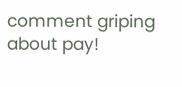comment griping about pay!